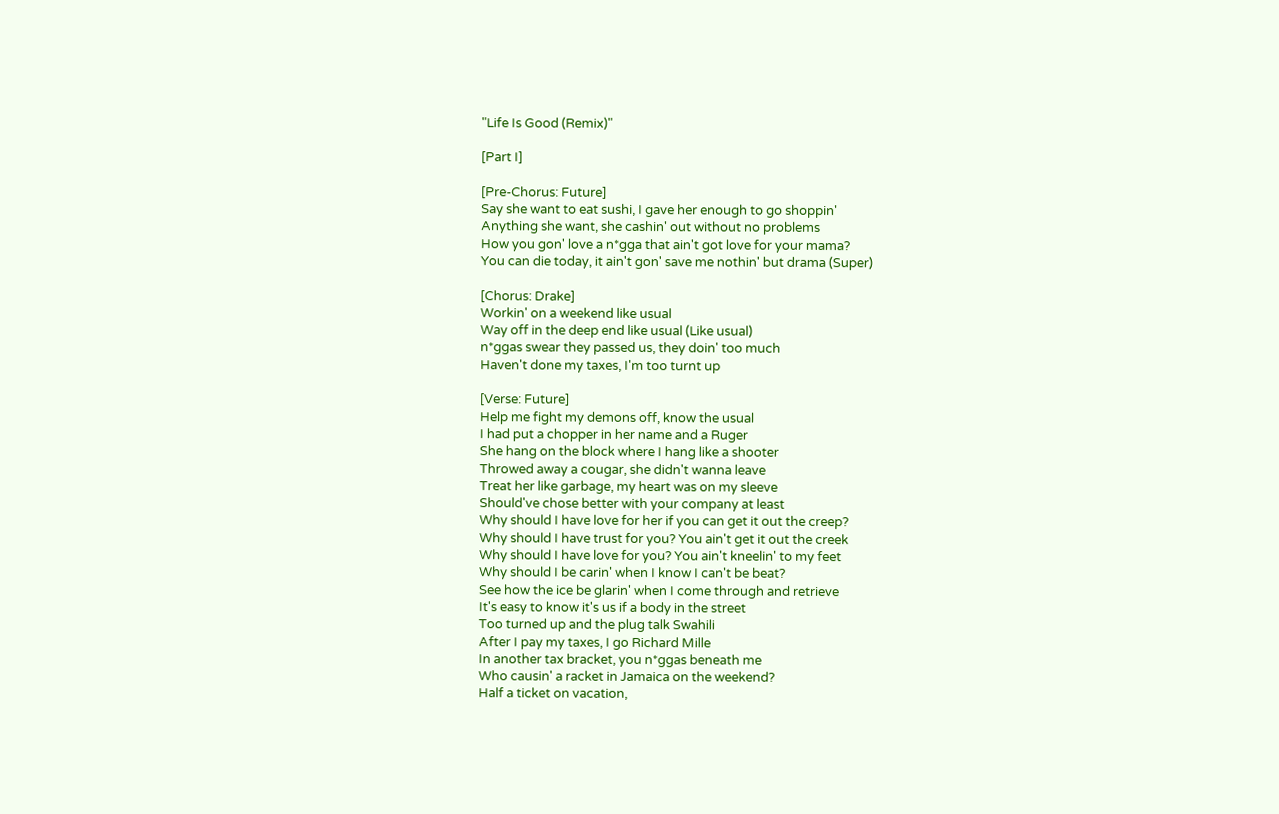"Life Is Good (Remix)"

[Part I]

[Pre-Chorus: Future]
Say she want to eat sushi, I gave her enough to go shoppin'
Anything she want, she cashin' out without no problems
How you gon' love a n*gga that ain't got love for your mama?
You can die today, it ain't gon' save me nothin' but drama (Super)

[Chorus: Drake]
Workin' on a weekend like usual
Way off in the deep end like usual (Like usual)
n*ggas swear they passed us, they doin' too much
Haven't done my taxes, I'm too turnt up

[Verse: Future]
Help me fight my demons off, know the usual
I had put a chopper in her name and a Ruger
She hang on the block where I hang like a shooter
Throwed away a cougar, she didn't wanna leave
Treat her like garbage, my heart was on my sleeve
Should've chose better with your company at least
Why should I have love for her if you can get it out the creep?
Why should I have trust for you? You ain't get it out the creek
Why should I have love for you? You ain't kneelin' to my feet
Why should I be carin' when I know I can't be beat?
See how the ice be glarin' when I come through and retrieve
It's easy to know it's us if a body in the street
Too turned up and the plug talk Swahili
After I pay my taxes, I go Richard Mille
In another tax bracket, you n*ggas beneath me
Who causin' a racket in Jamaica on the weekend?
Half a ticket on vacation,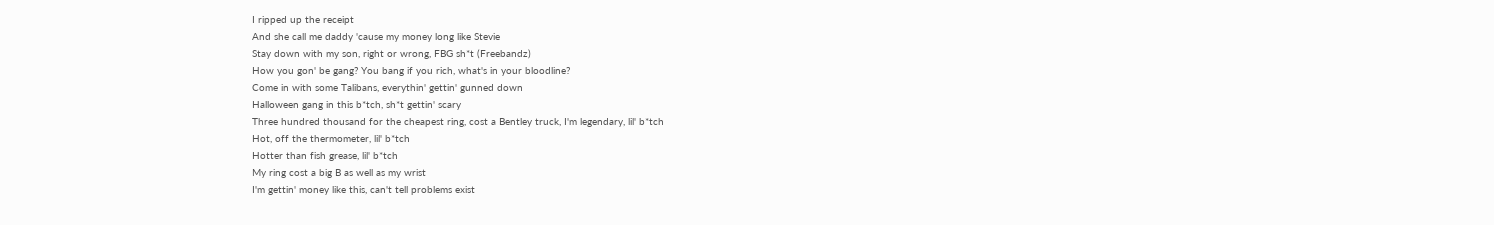I ripped up the receipt
And she call me daddy 'cause my money long like Stevie
Stay down with my son, right or wrong, FBG sh*t (Freebandz)
How you gon' be gang? You bang if you rich, what's in your bloodline?
Come in with some Talibans, everythin' gettin' gunned down
Halloween gang in this b*tch, sh*t gettin' scary
Three hundred thousand for the cheapest ring, cost a Bentley truck, I'm legendary, lil' b*tch
Hot, off the thermometer, lil' b*tch
Hotter than fish grease, lil' b*tch
My ring cost a big B as well as my wrist
I'm gettin' money like this, can't tell problems exist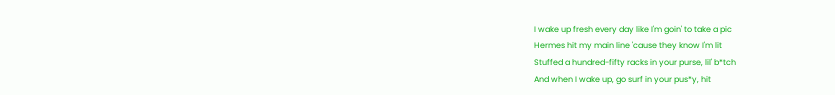I wake up fresh every day like I'm goin' to take a pic
Hermes hit my main line 'cause they know I'm lit
Stuffed a hundred-fifty racks in your purse, lil' b*tch
And when I wake up, go surf in your pus*y, hit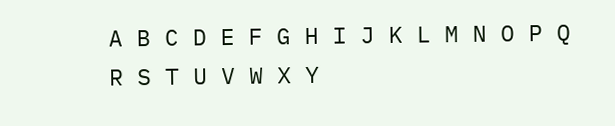A B C D E F G H I J K L M N O P Q R S T U V W X Y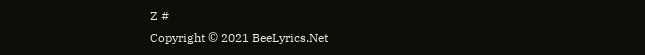Z #
Copyright © 2021 BeeLyrics.Net